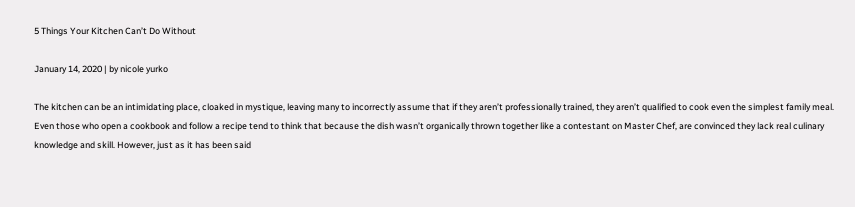5 Things Your Kitchen Can’t Do Without

January 14, 2020 | by nicole yurko

The kitchen can be an intimidating place, cloaked in mystique, leaving many to incorrectly assume that if they aren’t professionally trained, they aren’t qualified to cook even the simplest family meal. Even those who open a cookbook and follow a recipe tend to think that because the dish wasn’t organically thrown together like a contestant on Master Chef, are convinced they lack real culinary knowledge and skill. However, just as it has been said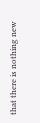that there is nothing new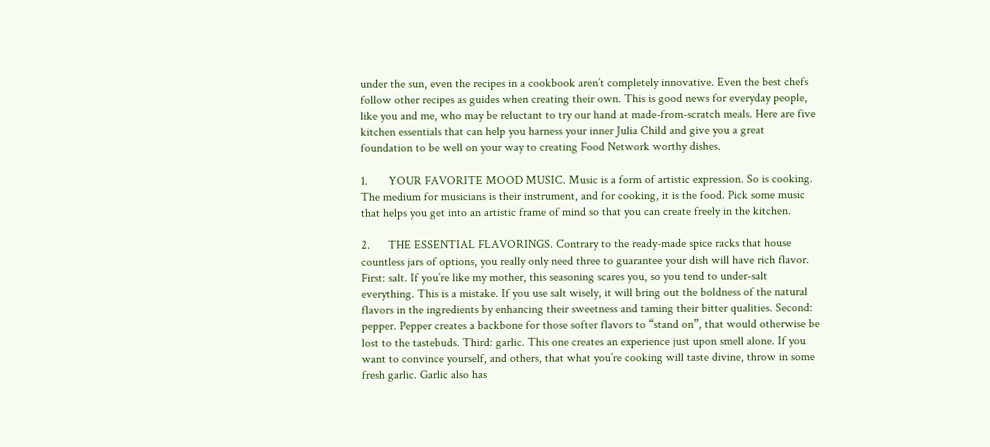under the sun, even the recipes in a cookbook aren’t completely innovative. Even the best chefs follow other recipes as guides when creating their own. This is good news for everyday people, like you and me, who may be reluctant to try our hand at made-from-scratch meals. Here are five kitchen essentials that can help you harness your inner Julia Child and give you a great foundation to be well on your way to creating Food Network worthy dishes.

1.       YOUR FAVORITE MOOD MUSIC. Music is a form of artistic expression. So is cooking. The medium for musicians is their instrument, and for cooking, it is the food. Pick some music that helps you get into an artistic frame of mind so that you can create freely in the kitchen.

2.      THE ESSENTIAL FLAVORINGS. Contrary to the ready-made spice racks that house countless jars of options, you really only need three to guarantee your dish will have rich flavor. First: salt. If you’re like my mother, this seasoning scares you, so you tend to under-salt everything. This is a mistake. If you use salt wisely, it will bring out the boldness of the natural flavors in the ingredients by enhancing their sweetness and taming their bitter qualities. Second: pepper. Pepper creates a backbone for those softer flavors to “stand on”, that would otherwise be lost to the tastebuds. Third: garlic. This one creates an experience just upon smell alone. If you want to convince yourself, and others, that what you’re cooking will taste divine, throw in some fresh garlic. Garlic also has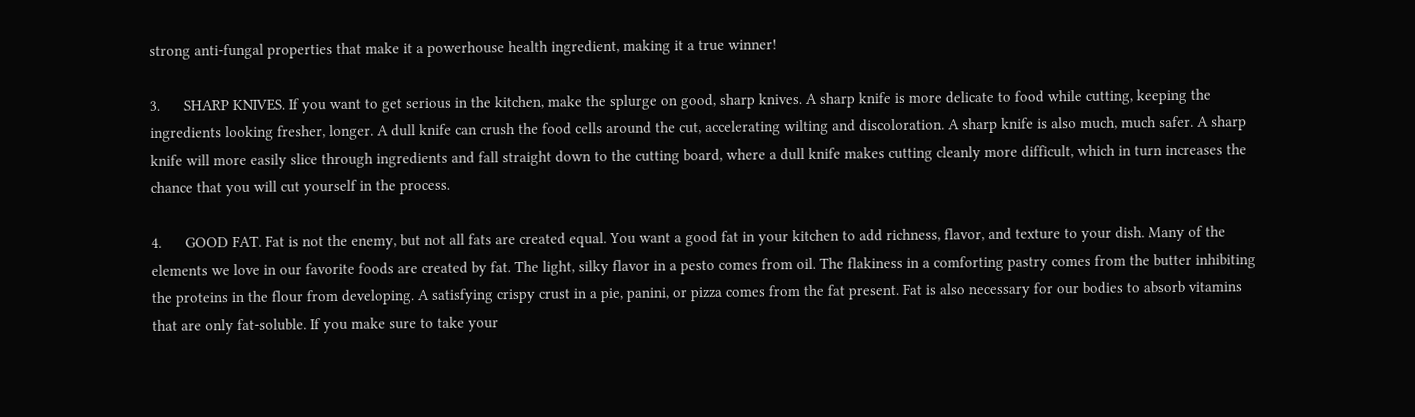strong anti-fungal properties that make it a powerhouse health ingredient, making it a true winner!

3.      SHARP KNIVES. If you want to get serious in the kitchen, make the splurge on good, sharp knives. A sharp knife is more delicate to food while cutting, keeping the ingredients looking fresher, longer. A dull knife can crush the food cells around the cut, accelerating wilting and discoloration. A sharp knife is also much, much safer. A sharp knife will more easily slice through ingredients and fall straight down to the cutting board, where a dull knife makes cutting cleanly more difficult, which in turn increases the chance that you will cut yourself in the process.

4.      GOOD FAT. Fat is not the enemy, but not all fats are created equal. You want a good fat in your kitchen to add richness, flavor, and texture to your dish. Many of the elements we love in our favorite foods are created by fat. The light, silky flavor in a pesto comes from oil. The flakiness in a comforting pastry comes from the butter inhibiting the proteins in the flour from developing. A satisfying crispy crust in a pie, panini, or pizza comes from the fat present. Fat is also necessary for our bodies to absorb vitamins that are only fat-soluble. If you make sure to take your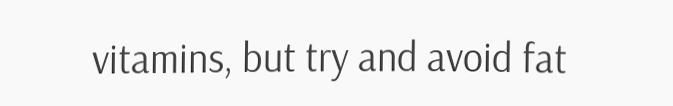vitamins, but try and avoid fat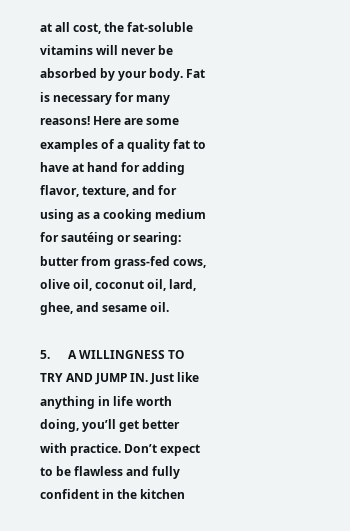at all cost, the fat-soluble vitamins will never be absorbed by your body. Fat is necessary for many reasons! Here are some examples of a quality fat to have at hand for adding flavor, texture, and for using as a cooking medium for sautéing or searing: butter from grass-fed cows, olive oil, coconut oil, lard, ghee, and sesame oil.

5.      A WILLINGNESS TO TRY AND JUMP IN. Just like anything in life worth doing, you’ll get better with practice. Don’t expect to be flawless and fully confident in the kitchen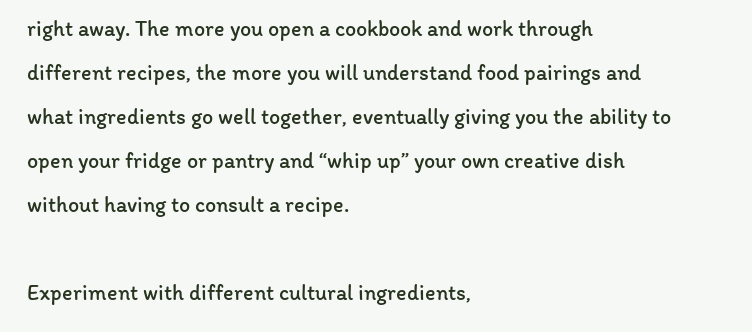right away. The more you open a cookbook and work through different recipes, the more you will understand food pairings and what ingredients go well together, eventually giving you the ability to open your fridge or pantry and “whip up” your own creative dish without having to consult a recipe.

Experiment with different cultural ingredients,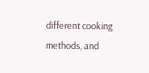different cooking methods, and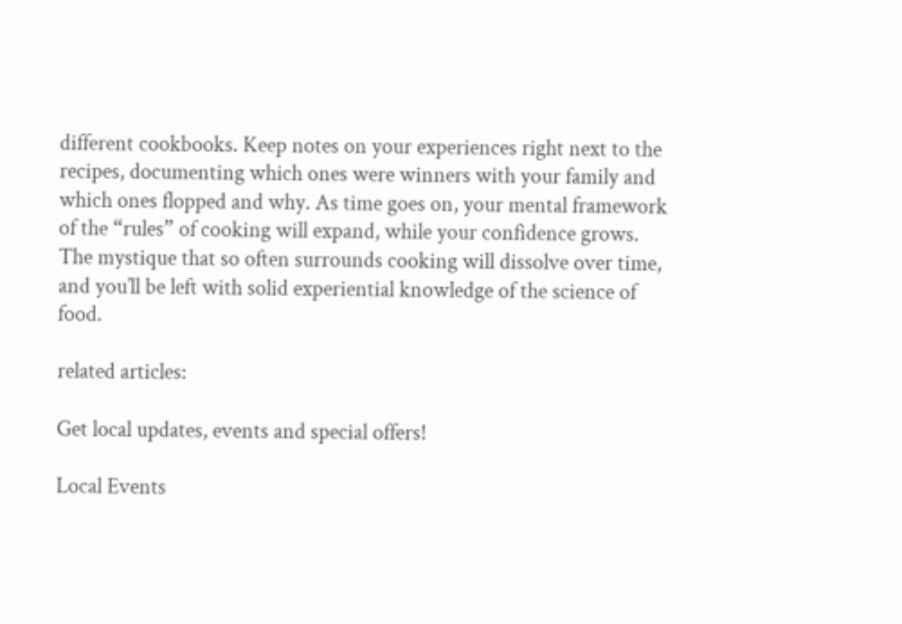different cookbooks. Keep notes on your experiences right next to the recipes, documenting which ones were winners with your family and which ones flopped and why. As time goes on, your mental framework of the “rules” of cooking will expand, while your confidence grows. The mystique that so often surrounds cooking will dissolve over time, and you’ll be left with solid experiential knowledge of the science of food.

related articles:

Get local updates, events and special offers!

Local Events